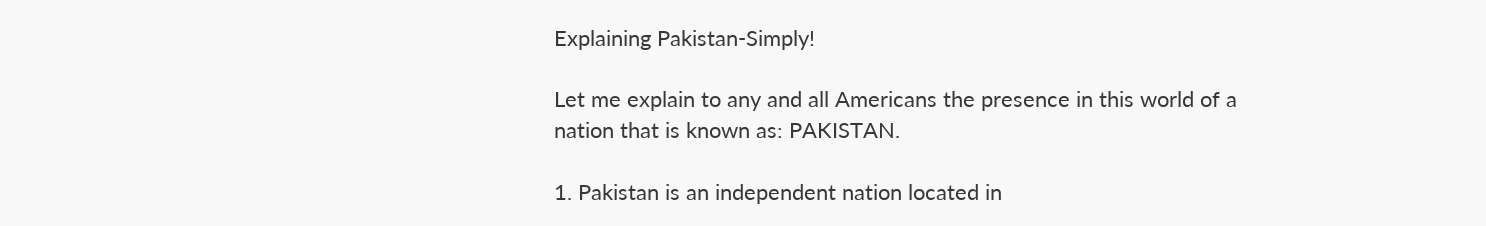Explaining Pakistan-Simply!

Let me explain to any and all Americans the presence in this world of a nation that is known as: PAKISTAN.

1. Pakistan is an independent nation located in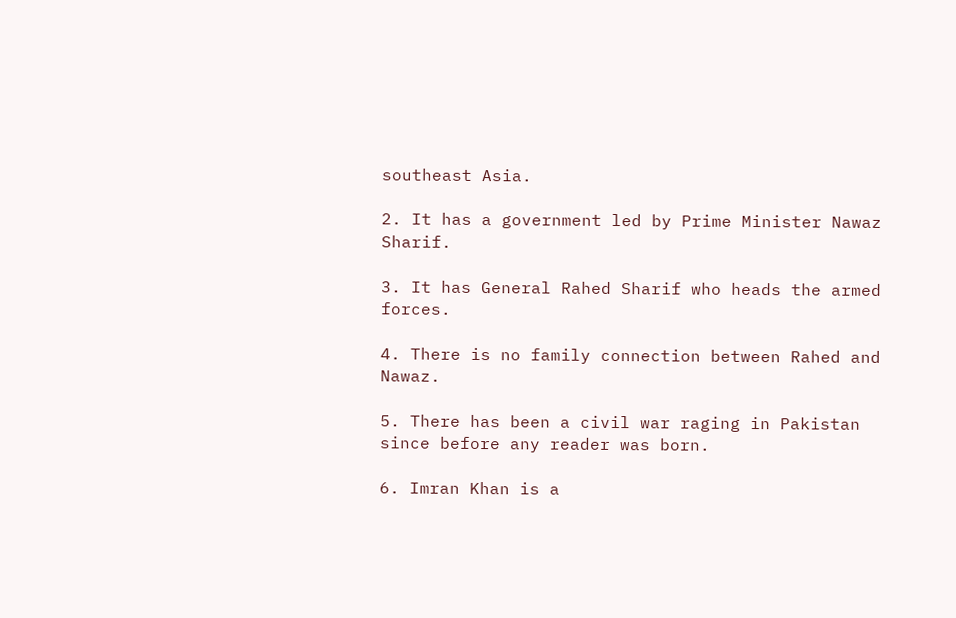southeast Asia.

2. It has a government led by Prime Minister Nawaz Sharif.

3. It has General Rahed Sharif who heads the armed forces.

4. There is no family connection between Rahed and Nawaz.

5. There has been a civil war raging in Pakistan since before any reader was born.

6. Imran Khan is a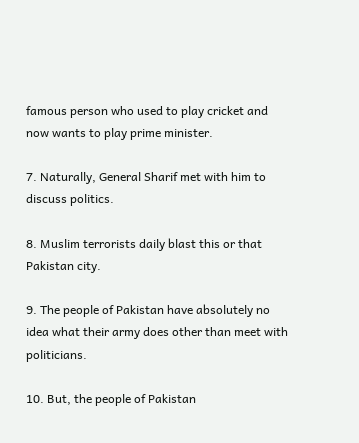famous person who used to play cricket and now wants to play prime minister.

7. Naturally, General Sharif met with him to discuss politics.

8. Muslim terrorists daily blast this or that Pakistan city.

9. The people of Pakistan have absolutely no idea what their army does other than meet with politicians.

10. But, the people of Pakistan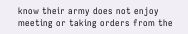know their army does not enjoy meeting or taking orders from the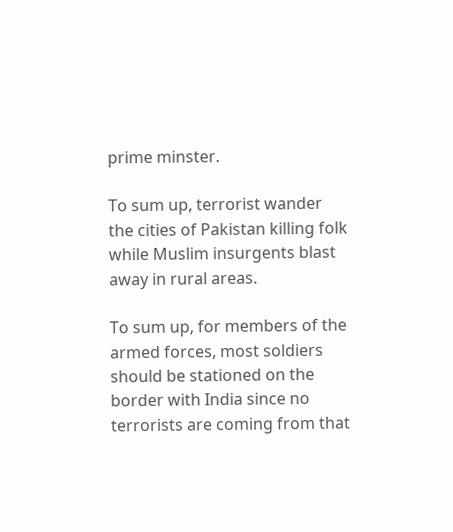prime minster.

To sum up, terrorist wander the cities of Pakistan killing folk while Muslim insurgents blast away in rural areas.

To sum up, for members of the armed forces, most soldiers should be stationed on the border with India since no terrorists are coming from that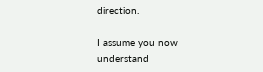direction.

I assume you now understand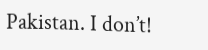Pakistan. I don’t!